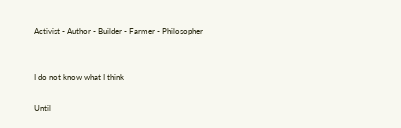Activist - Author - Builder - Farmer - Philosopher


I do not know what I think

Until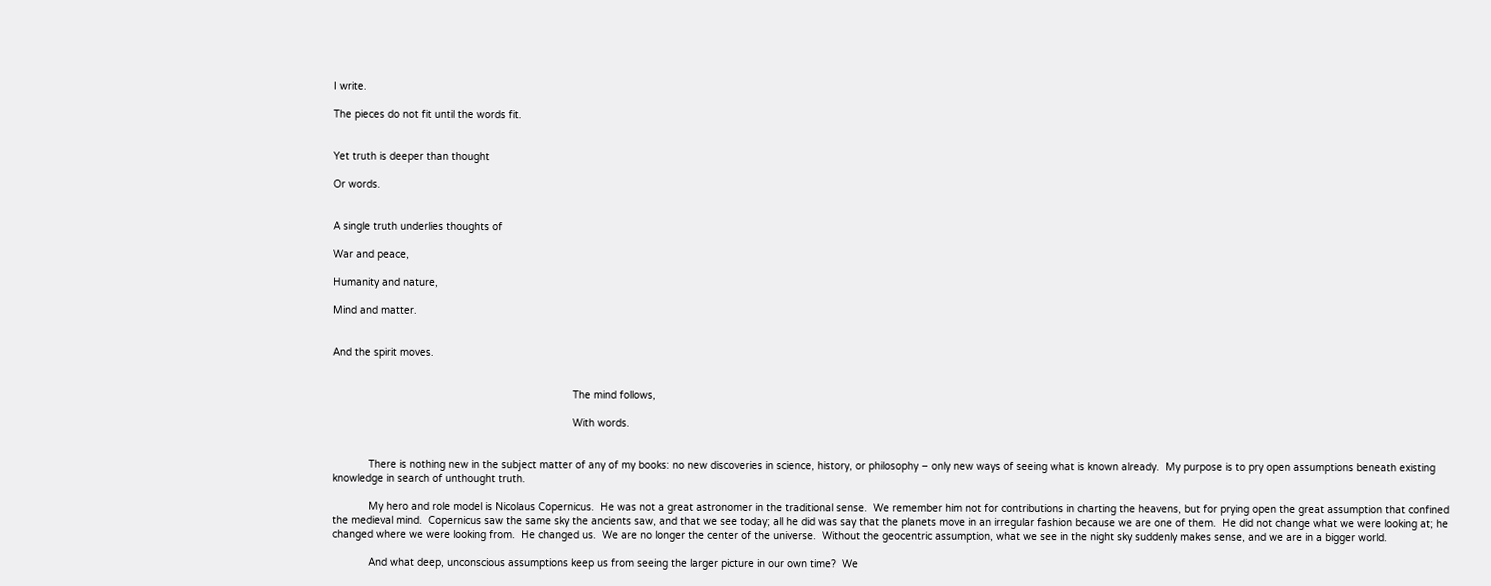I write.

The pieces do not fit until the words fit.


Yet truth is deeper than thought

Or words.


A single truth underlies thoughts of

War and peace,

Humanity and nature,

Mind and matter.


And the spirit moves.


                                                                                The mind follows,

                                                                                With words.


            There is nothing new in the subject matter of any of my books: no new discoveries in science, history, or philosophy – only new ways of seeing what is known already.  My purpose is to pry open assumptions beneath existing knowledge in search of unthought truth.

            My hero and role model is Nicolaus Copernicus.  He was not a great astronomer in the traditional sense.  We remember him not for contributions in charting the heavens, but for prying open the great assumption that confined the medieval mind.  Copernicus saw the same sky the ancients saw, and that we see today; all he did was say that the planets move in an irregular fashion because we are one of them.  He did not change what we were looking at; he changed where we were looking from.  He changed us.  We are no longer the center of the universe.  Without the geocentric assumption, what we see in the night sky suddenly makes sense, and we are in a bigger world.

            And what deep, unconscious assumptions keep us from seeing the larger picture in our own time?  We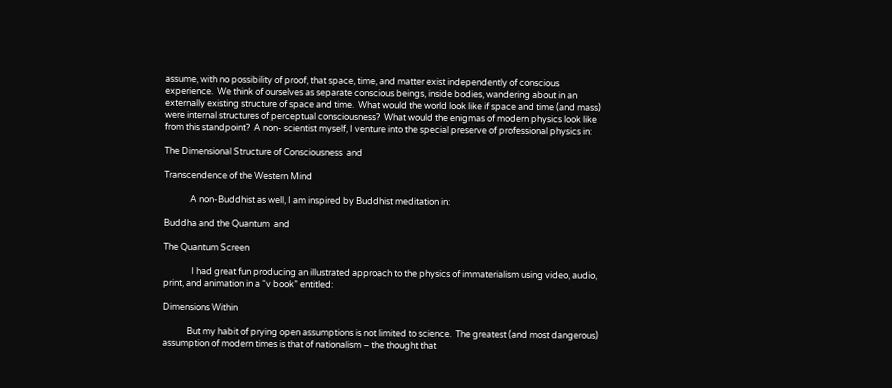assume, with no possibility of proof, that space, time, and matter exist independently of conscious experience.  We think of ourselves as separate conscious beings, inside bodies, wandering about in an externally existing structure of space and time.  What would the world look like if space and time (and mass) were internal structures of perceptual consciousness?  What would the enigmas of modern physics look like from this standpoint?  A non- scientist myself, I venture into the special preserve of professional physics in:

The Dimensional Structure of Consciousness  and

Transcendence of the Western Mind

             A non-Buddhist as well, I am inspired by Buddhist meditation in:

Buddha and the Quantum  and

The Quantum Screen

              I had great fun producing an illustrated approach to the physics of immaterialism using video, audio, print, and animation in a “v book” entitled:

Dimensions Within

            But my habit of prying open assumptions is not limited to science.  The greatest (and most dangerous) assumption of modern times is that of nationalism – the thought that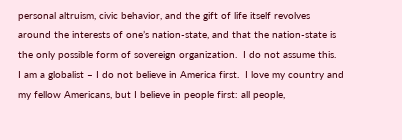personal altruism, civic behavior, and the gift of life itself revolves around the interests of one’s nation-state, and that the nation-state is the only possible form of sovereign organization.  I do not assume this.  I am a globalist – I do not believe in America first.  I love my country and my fellow Americans, but I believe in people first: all people,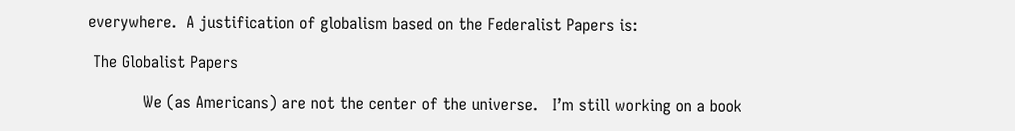everywhere.  A justification of globalism based on the Federalist Papers is:

 The Globalist Papers

           We (as Americans) are not the center of the universe.   I’m still working on a book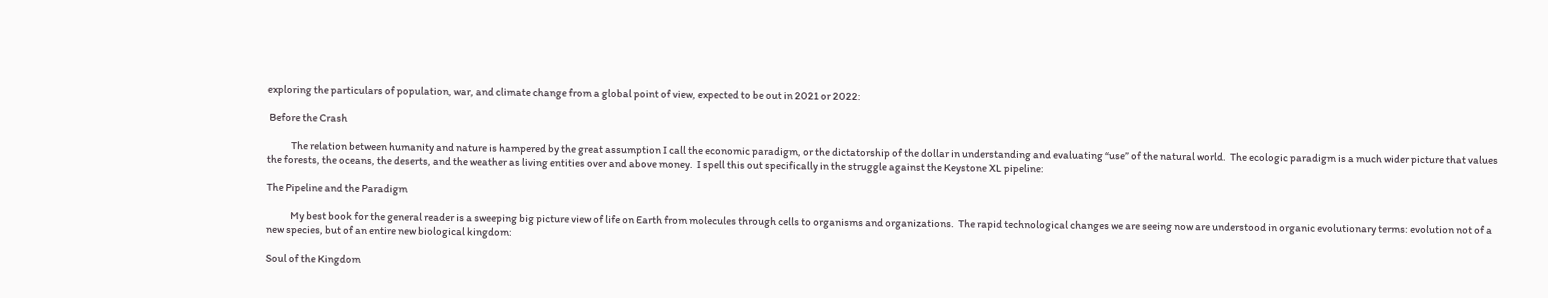exploring the particulars of population, war, and climate change from a global point of view, expected to be out in 2021 or 2022:

 Before the Crash

            The relation between humanity and nature is hampered by the great assumption I call the economic paradigm, or the dictatorship of the dollar in understanding and evaluating “use” of the natural world.  The ecologic paradigm is a much wider picture that values the forests, the oceans, the deserts, and the weather as living entities over and above money.  I spell this out specifically in the struggle against the Keystone XL pipeline:

The Pipeline and the Paradigm

            My best book for the general reader is a sweeping big picture view of life on Earth from molecules through cells to organisms and organizations.  The rapid technological changes we are seeing now are understood in organic evolutionary terms: evolution not of a new species, but of an entire new biological kingdom:

Soul of the Kingdom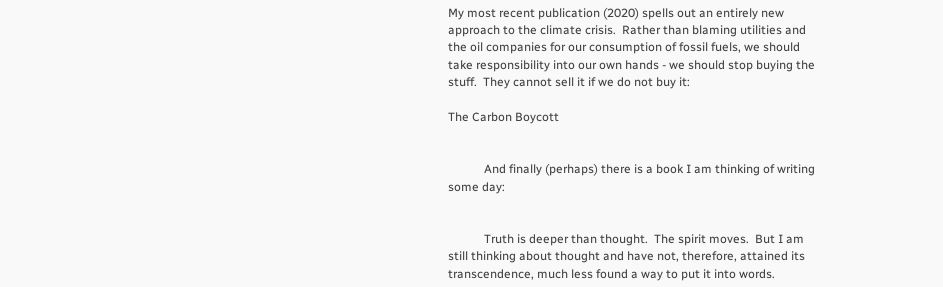My most recent publication (2020) spells out an entirely new approach to the climate crisis.  Rather than blaming utilities and the oil companies for our consumption of fossil fuels, we should take responsibility into our own hands - we should stop buying the stuff.  They cannot sell it if we do not buy it:

The Carbon Boycott


            And finally (perhaps) there is a book I am thinking of writing some day:


            Truth is deeper than thought.  The spirit moves.  But I am still thinking about thought and have not, therefore, attained its transcendence, much less found a way to put it into words.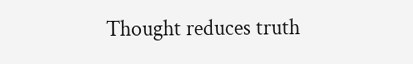Thought reduces truth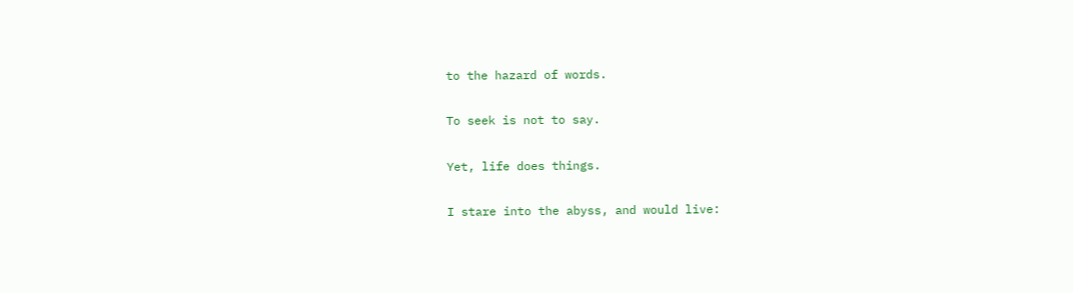to the hazard of words.

To seek is not to say.

Yet, life does things.

I stare into the abyss, and would live: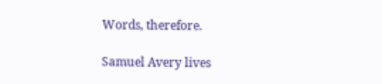Words, therefore.

Samuel Avery lives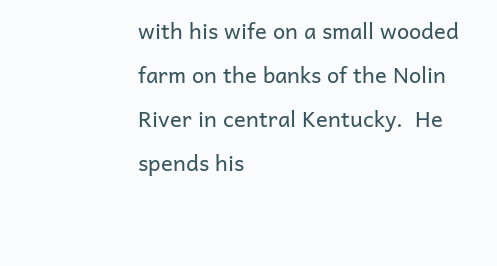with his wife on a small wooded farm on the banks of the Nolin River in central Kentucky.  He spends his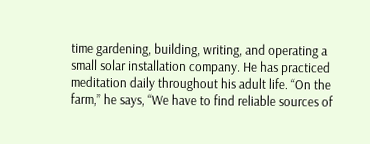time gardening, building, writing, and operating a small solar installation company. He has practiced meditation daily throughout his adult life. “On the farm,” he says, “We have to find reliable sources of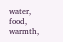water, food, warmth,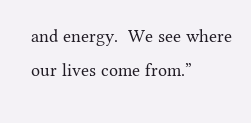and energy.  We see where our lives come from.”